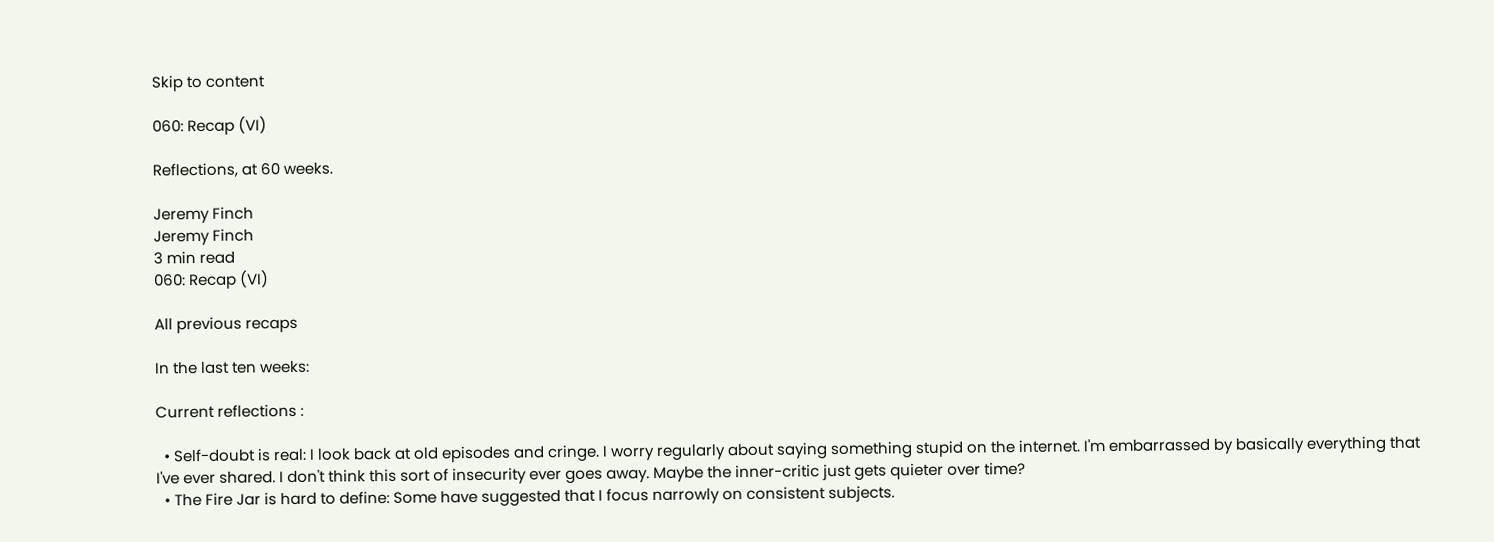Skip to content

060: Recap (VI)

Reflections, at 60 weeks.

Jeremy Finch
Jeremy Finch
3 min read
060: Recap (VI)

All previous recaps

In the last ten weeks:

Current reflections :

  • Self-doubt is real: I look back at old episodes and cringe. I worry regularly about saying something stupid on the internet. I'm embarrassed by basically everything that I've ever shared. I don't think this sort of insecurity ever goes away. Maybe the inner-critic just gets quieter over time?
  • The Fire Jar is hard to define: Some have suggested that I focus narrowly on consistent subjects.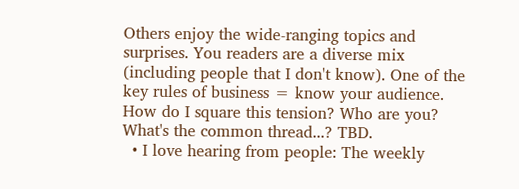Others enjoy the wide-ranging topics and surprises. You readers are a diverse mix (including people that I don't know). One of the key rules of business = know your audience. How do I square this tension? Who are you? What's the common thread...? TBD.
  • I love hearing from people: The weekly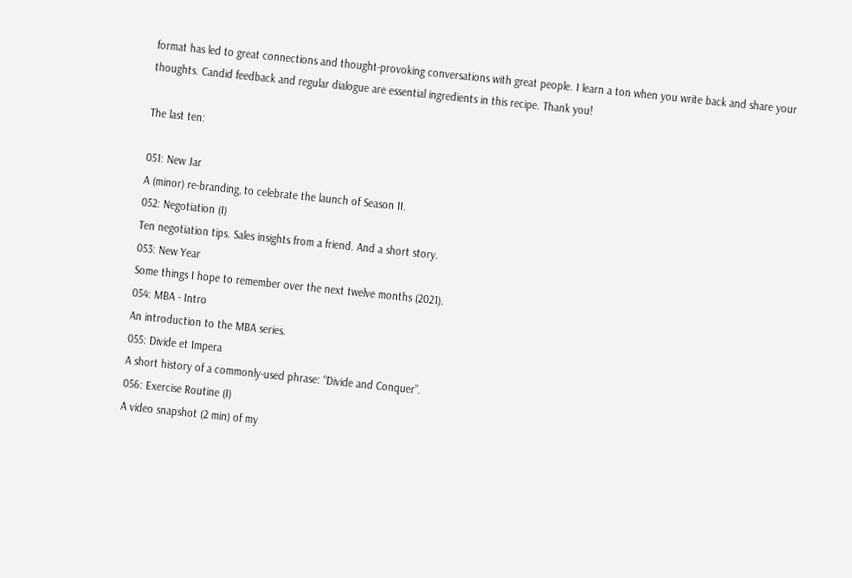format has led to great connections and thought-provoking conversations with great people. I learn a ton when you write back and share your thoughts. Candid feedback and regular dialogue are essential ingredients in this recipe. Thank you!

The last ten:

051: New Jar
A (minor) re-branding, to celebrate the launch of Season II.
052: Negotiation (I)
Ten negotiation tips. Sales insights from a friend. And a short story.
053: New Year
Some things I hope to remember over the next twelve months (2021).
054: MBA - Intro
An introduction to the MBA series.
055: Divide et Impera
A short history of a commonly-used phrase: “Divide and Conquer”.
056: Exercise Routine (I)
A video snapshot (2 min) of my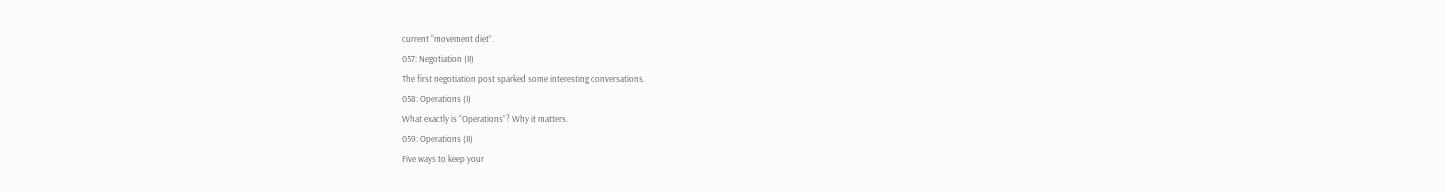current “movement diet”.
057: Negotiation (II)
The first negotiation post sparked some interesting conversations.
058: Operations (I)
What exactly is “Operations”? Why it matters.
059: Operations (II)
Five ways to keep your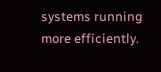systems running more efficiently.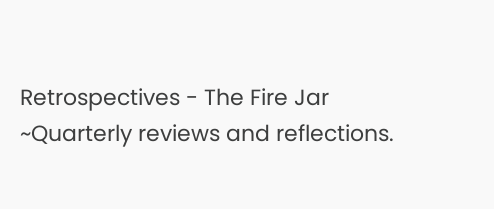Retrospectives - The Fire Jar
~Quarterly reviews and reflections.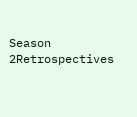Season 2Retrospectives